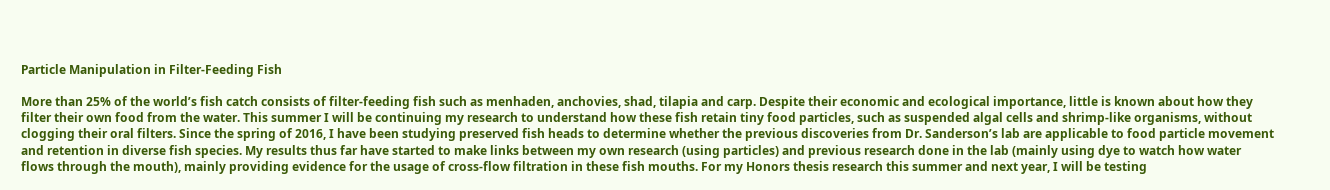Particle Manipulation in Filter-Feeding Fish

More than 25% of the world’s fish catch consists of filter-feeding fish such as menhaden, anchovies, shad, tilapia and carp. Despite their economic and ecological importance, little is known about how they filter their own food from the water. This summer I will be continuing my research to understand how these fish retain tiny food particles, such as suspended algal cells and shrimp-like organisms, without clogging their oral filters. Since the spring of 2016, I have been studying preserved fish heads to determine whether the previous discoveries from Dr. Sanderson’s lab are applicable to food particle movement and retention in diverse fish species. My results thus far have started to make links between my own research (using particles) and previous research done in the lab (mainly using dye to watch how water flows through the mouth), mainly providing evidence for the usage of cross-flow filtration in these fish mouths. For my Honors thesis research this summer and next year, I will be testing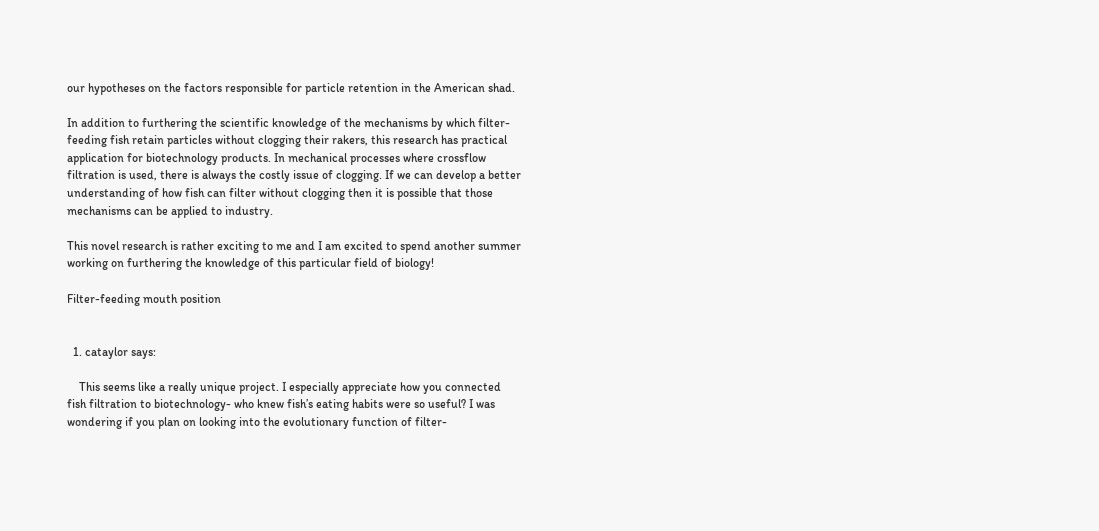our hypotheses on the factors responsible for particle retention in the American shad.

In addition to furthering the scientific knowledge of the mechanisms by which filter-feeding fish retain particles without clogging their rakers, this research has practical application for biotechnology products. In mechanical processes where crossflow filtration is used, there is always the costly issue of clogging. If we can develop a better understanding of how fish can filter without clogging then it is possible that those mechanisms can be applied to industry.

This novel research is rather exciting to me and I am excited to spend another summer working on furthering the knowledge of this particular field of biology!

Filter-feeding mouth position


  1. cataylor says:

    This seems like a really unique project. I especially appreciate how you connected fish filtration to biotechnology- who knew fish’s eating habits were so useful? I was wondering if you plan on looking into the evolutionary function of filter-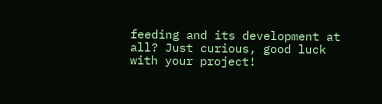feeding and its development at all? Just curious, good luck with your project!